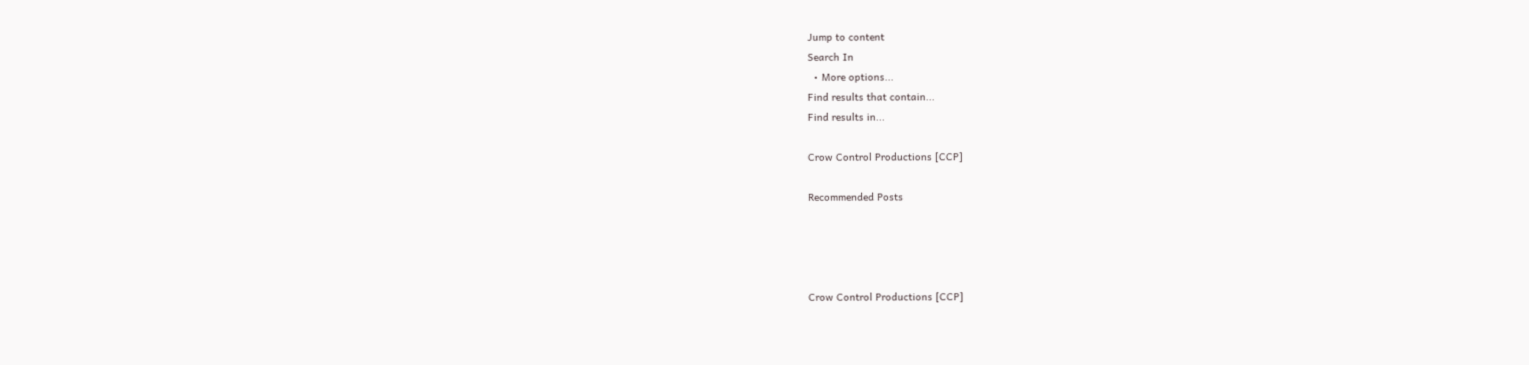Jump to content
Search In
  • More options...
Find results that contain...
Find results in...

Crow Control Productions [CCP]

Recommended Posts




Crow Control Productions [CCP]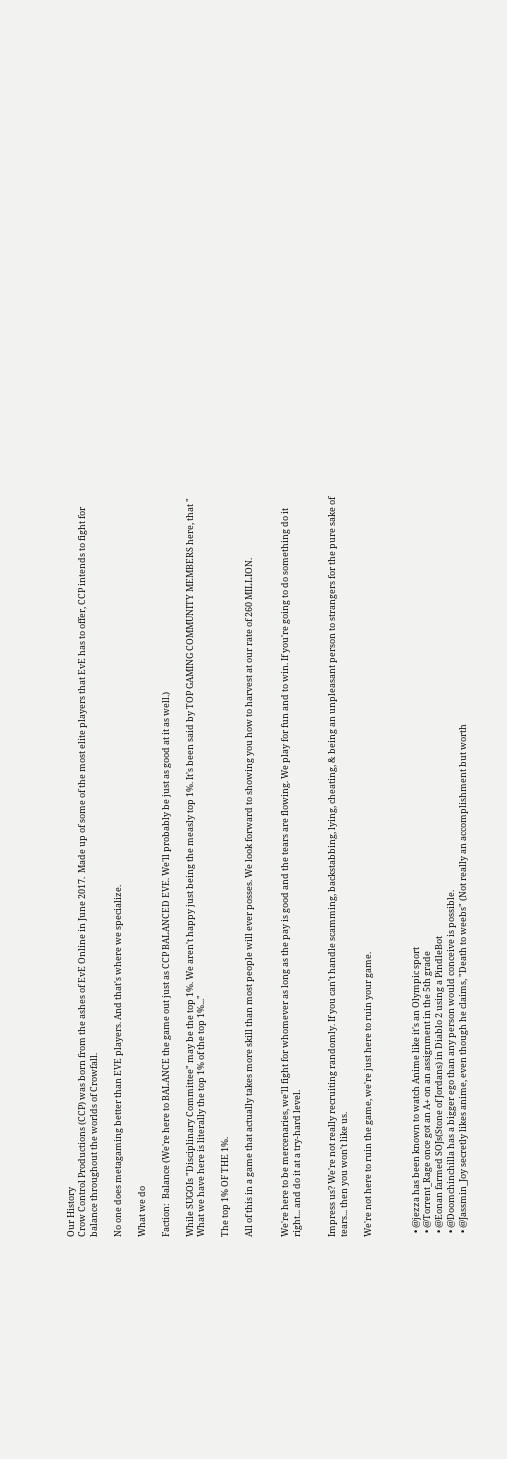Our History
Crow Control Productions (CCP) was born from the ashes of EvE Online in June 2017.  Made up of some of the most elite players that EvE has to offer, CCP intends to fight for balance throughout the worlds of Crowfall.

No one does metagaming better than EVE players. And that's where we specialize.

What we do

Faction:  Balance (We're here to BALANCE the game out just as CCP BALANCED EVE. We'll probably be just as good at it as well.)

While SUGOIs "Disciplinary Committee" may be the top 1%. We aren't happy just being the measly top 1%. It's been said by TOP GAMING COMMUNITY MEMBERS here, that " What we have here is literally the top 1% of the top 1%..."

The top 1% OF THE 1%.

All of this in a game that actually takes more skill than most people will ever posses. We look forward to showing you how to harvest at our rate of 260 MILLION.


We're here to be mercenaries, we'll fight for whomever as long as the pay is good and the tears are flowing. We play for fun and to win. If you're going to do something do it right... and do it at a try-hard level.


Impress us? We're not really recruiting randomly. If you can't handle scamming, backstabbing, lying, cheating, & being an unpleasant person to strangers for the pure sake of tears... then you won't like us.

We're not here to ruin the game, we're just here to ruin your game.



  • @jezza has been known to watch Anime like it's an Olympic sport
  • @Torrent_Rage once got an A+ on an assignment in the 5th grade
  • @Eonan farmed SOJs(Stone of Jordans) in Diablo 2 using a PindleBot
  • @Doomchinchilla has a bigger ego than any person would conceive is possible.
  • @Jassmin_Joy secretly likes anime, even though he claims, "Death to weebs" (Not really an accomplishment but worth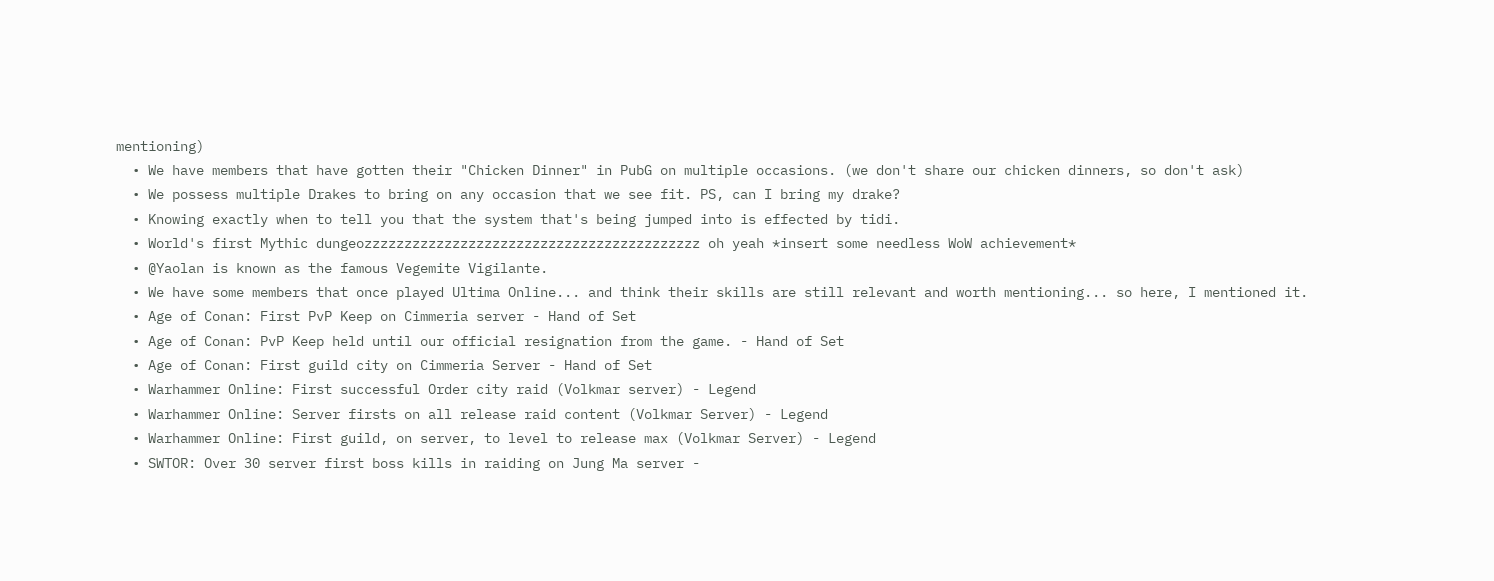mentioning)
  • We have members that have gotten their "Chicken Dinner" in PubG on multiple occasions. (we don't share our chicken dinners, so don't ask)
  • We possess multiple Drakes to bring on any occasion that we see fit. PS, can I bring my drake?
  • Knowing exactly when to tell you that the system that's being jumped into is effected by tidi.
  • World's first Mythic dungeozzzzzzzzzzzzzzzzzzzzzzzzzzzzzzzzzzzzzzzzzz oh yeah *insert some needless WoW achievement*
  • @Yaolan is known as the famous Vegemite Vigilante.
  • We have some members that once played Ultima Online... and think their skills are still relevant and worth mentioning... so here, I mentioned it.
  • Age of Conan: First PvP Keep on Cimmeria server - Hand of Set
  • Age of Conan: PvP Keep held until our official resignation from the game. - Hand of Set
  • Age of Conan: First guild city on Cimmeria Server - Hand of Set
  • Warhammer Online: First successful Order city raid (Volkmar server) - Legend
  • Warhammer Online: Server firsts on all release raid content (Volkmar Server) - Legend
  • Warhammer Online: First guild, on server, to level to release max (Volkmar Server) - Legend
  • SWTOR: Over 30 server first boss kills in raiding on Jung Ma server -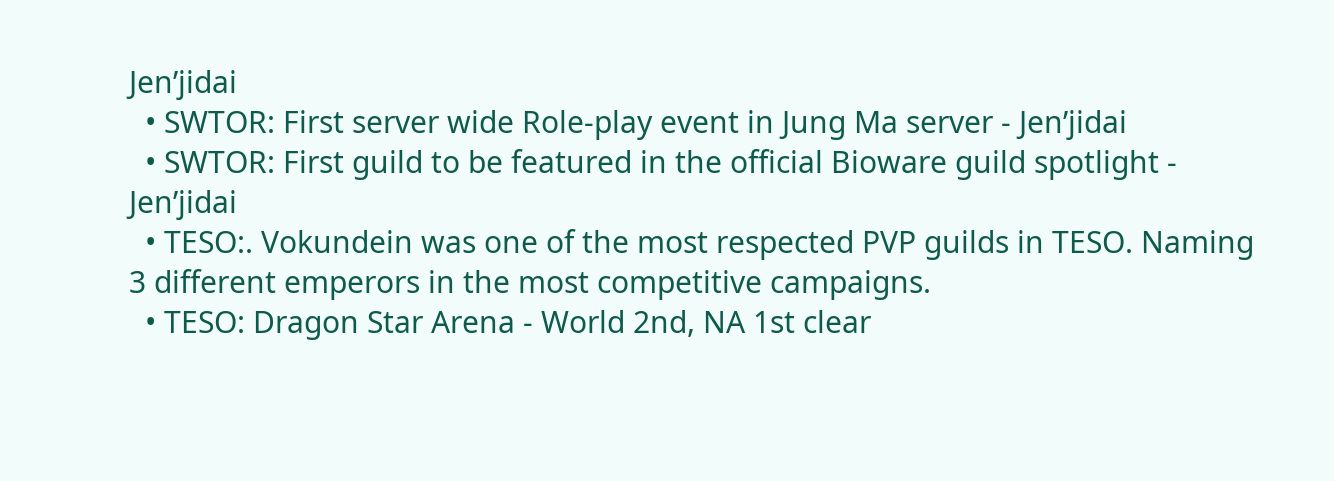Jen’jidai
  • SWTOR: First server wide Role-play event in Jung Ma server - Jen’jidai
  • SWTOR: First guild to be featured in the official Bioware guild spotlight - Jen’jidai
  • TESO:. Vokundein was one of the most respected PVP guilds in TESO. Naming 3 different emperors in the most competitive campaigns.
  • TESO: Dragon Star Arena - World 2nd, NA 1st clear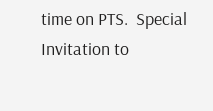time on PTS.  Special Invitation to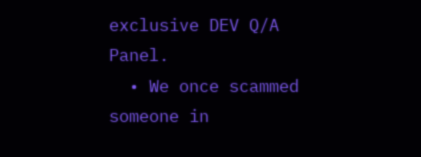exclusive DEV Q/A Panel.
  • We once scammed someone in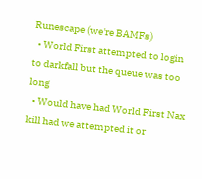Runescape (we're BAMFs)
  • World First attempted to login to darkfall but the queue was too long
  • Would have had World First Nax kill had we attempted it or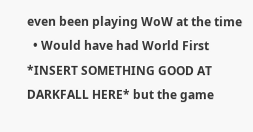even been playing WoW at the time
  • Would have had World First *INSERT SOMETHING GOOD AT DARKFALL HERE* but the game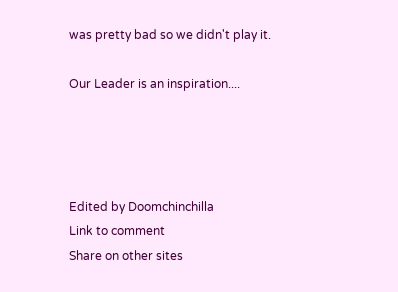was pretty bad so we didn't play it.

Our Leader is an inspiration....




Edited by Doomchinchilla
Link to comment
Share on other sites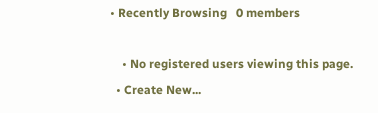• Recently Browsing   0 members

    • No registered users viewing this page.
  • Create New...